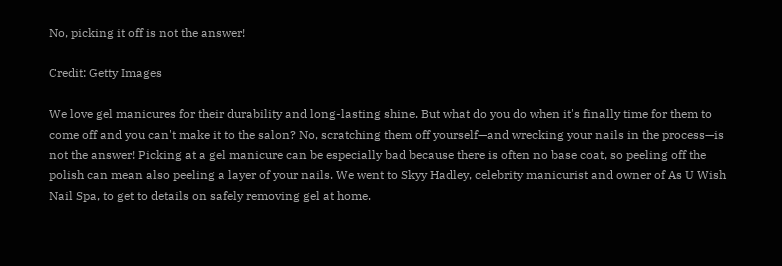No, picking it off is not the answer!

Credit: Getty Images

We love gel manicures for their durability and long-lasting shine. But what do you do when it's finally time for them to come off and you can't make it to the salon? No, scratching them off yourself—and wrecking your nails in the process—is not the answer! Picking at a gel manicure can be especially bad because there is often no base coat, so peeling off the polish can mean also peeling a layer of your nails. We went to Skyy Hadley, celebrity manicurist and owner of As U Wish Nail Spa, to get to details on safely removing gel at home.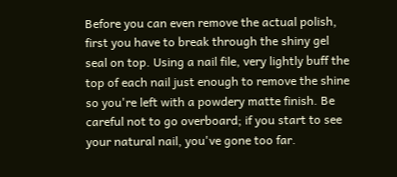Before you can even remove the actual polish, first you have to break through the shiny gel seal on top. Using a nail file, very lightly buff the top of each nail just enough to remove the shine so you're left with a powdery matte finish. Be careful not to go overboard; if you start to see your natural nail, you've gone too far.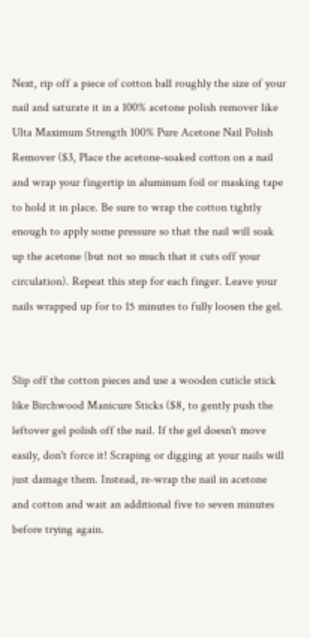Next, rip off a piece of cotton ball roughly the size of your nail and saturate it in a 100% acetone polish remover like Ulta Maximum Strength 100% Pure Acetone Nail Polish Remover ($3, Place the acetone-soaked cotton on a nail and wrap your fingertip in aluminum foil or masking tape to hold it in place. Be sure to wrap the cotton tightly enough to apply some pressure so that the nail will soak up the acetone (but not so much that it cuts off your circulation). Repeat this step for each finger. Leave your nails wrapped up for to 15 minutes to fully loosen the gel.


Slip off the cotton pieces and use a wooden cuticle stick like Birchwood Manicure Sticks ($8, to gently push the leftover gel polish off the nail. If the gel doesn't move easily, don't force it! Scraping or digging at your nails will just damage them. Instead, re-wrap the nail in acetone and cotton and wait an additional five to seven minutes before trying again.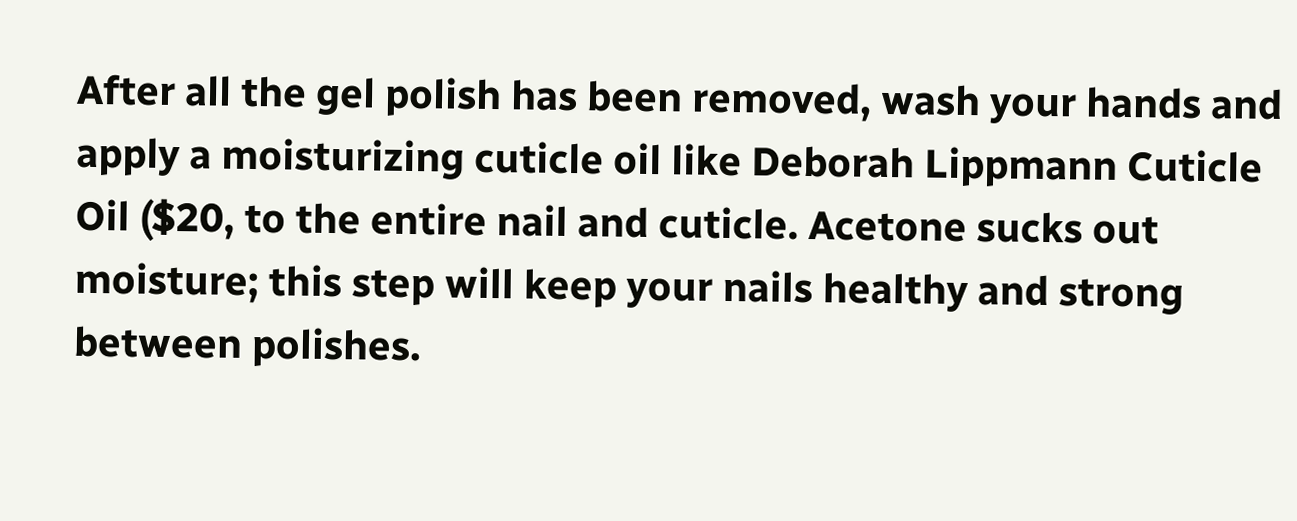After all the gel polish has been removed, wash your hands and apply a moisturizing cuticle oil like Deborah Lippmann Cuticle Oil ($20, to the entire nail and cuticle. Acetone sucks out moisture; this step will keep your nails healthy and strong between polishes.